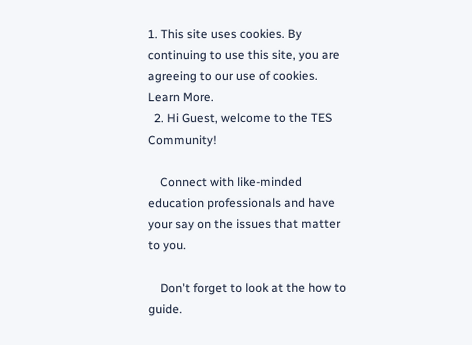1. This site uses cookies. By continuing to use this site, you are agreeing to our use of cookies. Learn More.
  2. Hi Guest, welcome to the TES Community!

    Connect with like-minded education professionals and have your say on the issues that matter to you.

    Don't forget to look at the how to guide.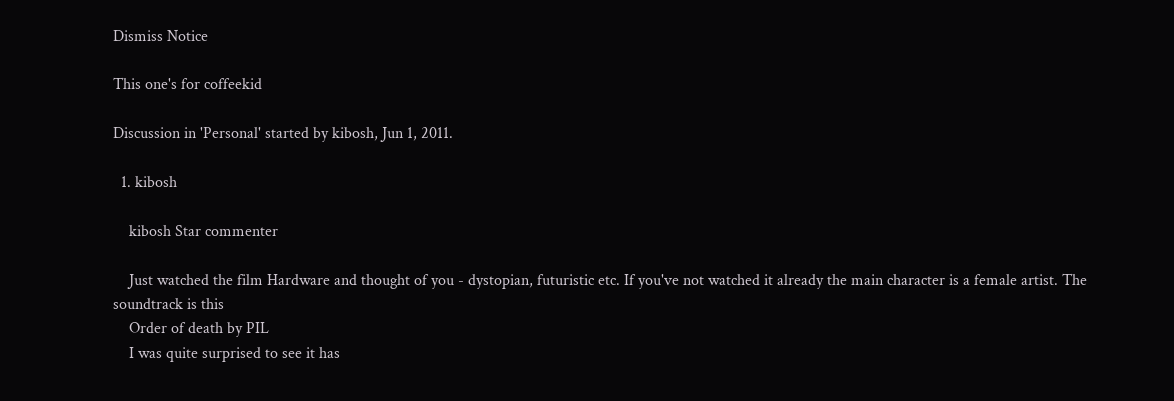Dismiss Notice

This one's for coffeekid

Discussion in 'Personal' started by kibosh, Jun 1, 2011.

  1. kibosh

    kibosh Star commenter

    Just watched the film Hardware and thought of you - dystopian, futuristic etc. If you've not watched it already the main character is a female artist. The soundtrack is this
    Order of death by PIL
    I was quite surprised to see it has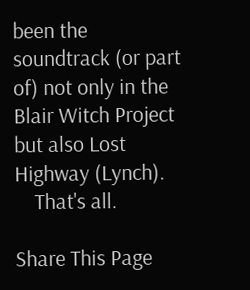been the soundtrack (or part of) not only in the Blair Witch Project but also Lost Highway (Lynch).
    That's all.

Share This Page